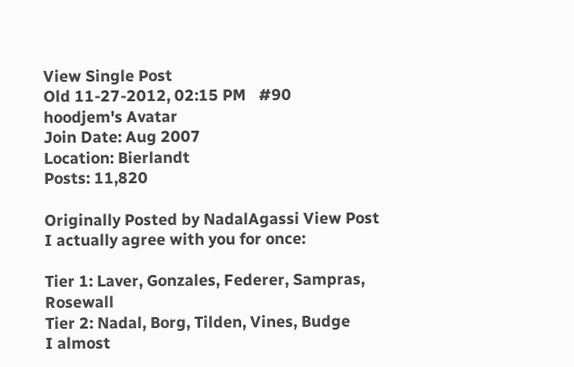View Single Post
Old 11-27-2012, 02:15 PM   #90
hoodjem's Avatar
Join Date: Aug 2007
Location: Bierlandt
Posts: 11,820

Originally Posted by NadalAgassi View Post
I actually agree with you for once:

Tier 1: Laver, Gonzales, Federer, Sampras, Rosewall
Tier 2: Nadal, Borg, Tilden, Vines, Budge
I almost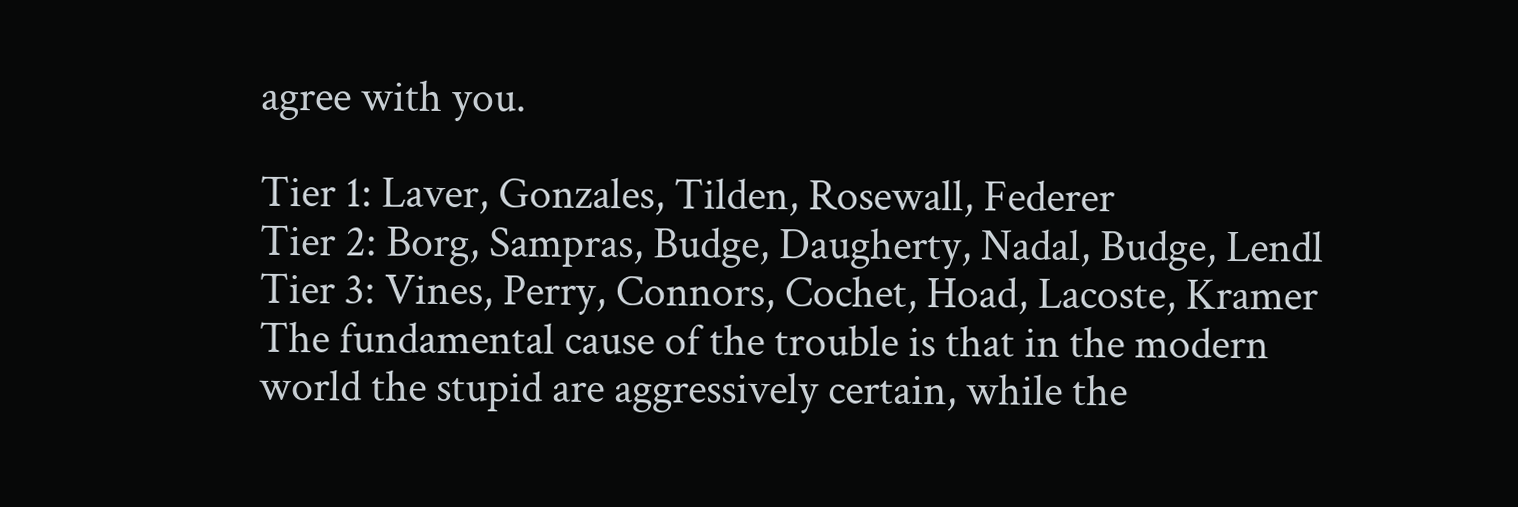agree with you.

Tier 1: Laver, Gonzales, Tilden, Rosewall, Federer
Tier 2: Borg, Sampras, Budge, Daugherty, Nadal, Budge, Lendl
Tier 3: Vines, Perry, Connors, Cochet, Hoad, Lacoste, Kramer
The fundamental cause of the trouble is that in the modern world the stupid are aggressively certain, while the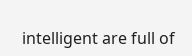intelligent are full of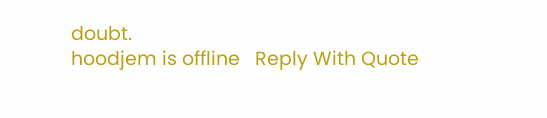doubt.
hoodjem is offline   Reply With Quote